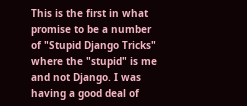This is the first in what promise to be a number of "Stupid Django Tricks" where the "stupid" is me and not Django. I was having a good deal of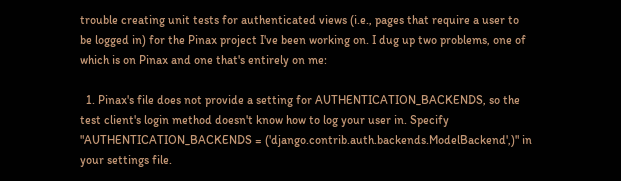trouble creating unit tests for authenticated views (i.e., pages that require a user to be logged in) for the Pinax project I've been working on. I dug up two problems, one of which is on Pinax and one that's entirely on me:

  1. Pinax's file does not provide a setting for AUTHENTICATION_BACKENDS, so the test client's login method doesn't know how to log your user in. Specify "AUTHENTICATION_BACKENDS = ('django.contrib.auth.backends.ModelBackend',)" in your settings file.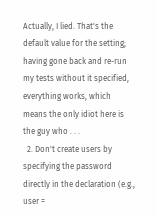Actually, I lied. That's the default value for the setting; having gone back and re-run my tests without it specified, everything works, which means the only idiot here is the guy who . . .
  2. Don't create users by specifying the password directly in the declaration (e.g., user =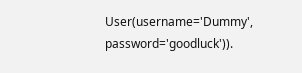User(username='Dummy', password='goodluck')).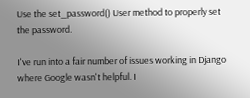Use the set_password() User method to properly set the password.

I've run into a fair number of issues working in Django where Google wasn't helpful. I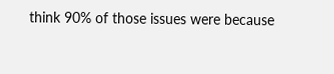think 90% of those issues were because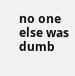no one else was dumb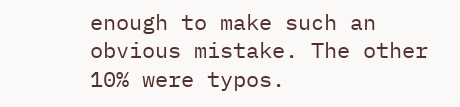enough to make such an obvious mistake. The other 10% were typos.